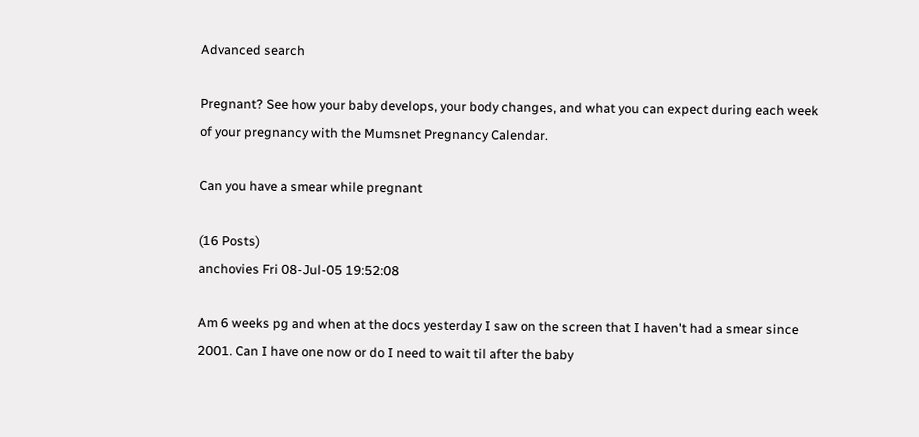Advanced search

Pregnant? See how your baby develops, your body changes, and what you can expect during each week of your pregnancy with the Mumsnet Pregnancy Calendar.

Can you have a smear while pregnant

(16 Posts)
anchovies Fri 08-Jul-05 19:52:08

Am 6 weeks pg and when at the docs yesterday I saw on the screen that I haven't had a smear since 2001. Can I have one now or do I need to wait til after the baby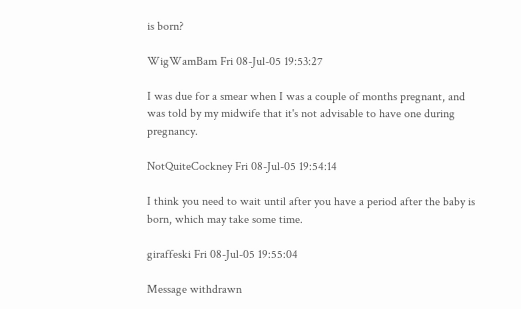is born?

WigWamBam Fri 08-Jul-05 19:53:27

I was due for a smear when I was a couple of months pregnant, and was told by my midwife that it's not advisable to have one during pregnancy.

NotQuiteCockney Fri 08-Jul-05 19:54:14

I think you need to wait until after you have a period after the baby is born, which may take some time.

giraffeski Fri 08-Jul-05 19:55:04

Message withdrawn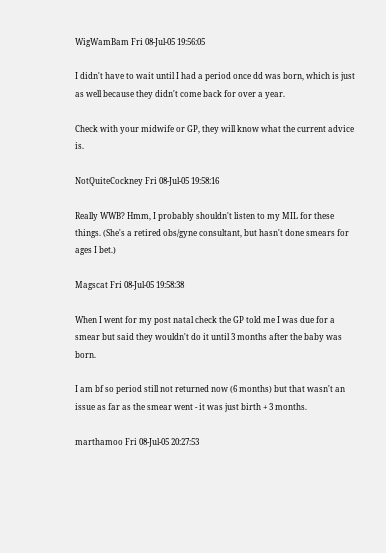WigWamBam Fri 08-Jul-05 19:56:05

I didn't have to wait until I had a period once dd was born, which is just as well because they didn't come back for over a year.

Check with your midwife or GP, they will know what the current advice is.

NotQuiteCockney Fri 08-Jul-05 19:58:16

Really WWB? Hmm, I probably shouldn't listen to my MIL for these things. (She's a retired obs/gyne consultant, but hasn't done smears for ages I bet.)

Magscat Fri 08-Jul-05 19:58:38

When I went for my post natal check the GP told me I was due for a smear but said they wouldn't do it until 3 months after the baby was born.

I am bf so period still not returned now (6 months) but that wasn't an issue as far as the smear went - it was just birth + 3 months.

marthamoo Fri 08-Jul-05 20:27:53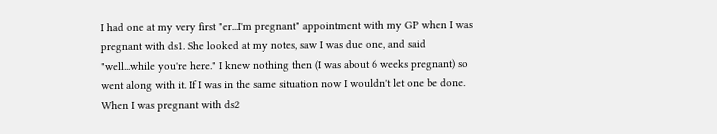I had one at my very first "er...I'm pregnant" appointment with my GP when I was pregnant with ds1. She looked at my notes, saw I was due one, and said "well...while you're here." I knew nothing then (I was about 6 weeks pregnant) so went along with it. If I was in the same situation now I wouldn't let one be done. When I was pregnant with ds2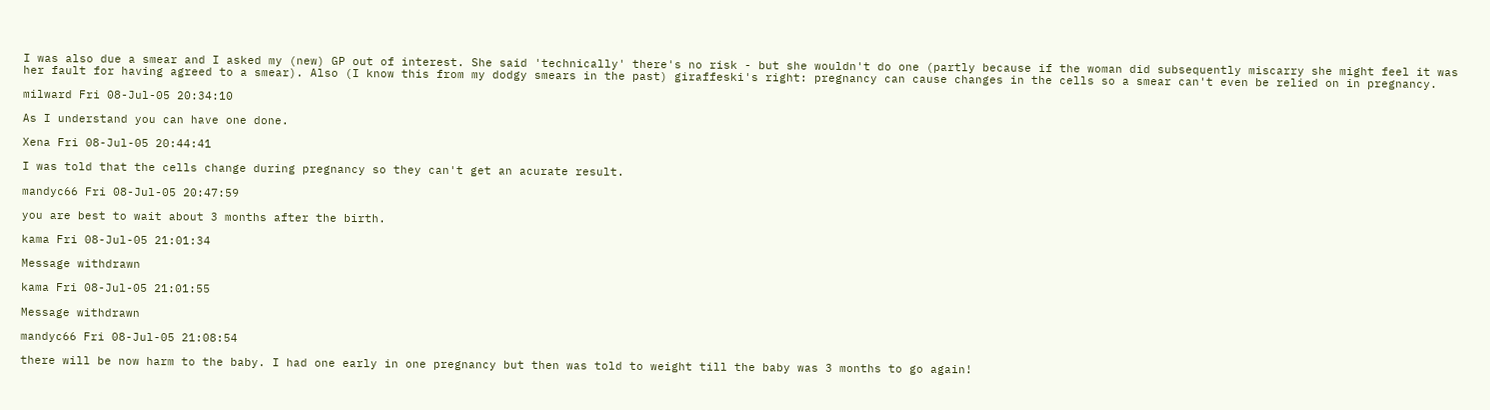I was also due a smear and I asked my (new) GP out of interest. She said 'technically' there's no risk - but she wouldn't do one (partly because if the woman did subsequently miscarry she might feel it was her fault for having agreed to a smear). Also (I know this from my dodgy smears in the past) giraffeski's right: pregnancy can cause changes in the cells so a smear can't even be relied on in pregnancy.

milward Fri 08-Jul-05 20:34:10

As I understand you can have one done.

Xena Fri 08-Jul-05 20:44:41

I was told that the cells change during pregnancy so they can't get an acurate result.

mandyc66 Fri 08-Jul-05 20:47:59

you are best to wait about 3 months after the birth.

kama Fri 08-Jul-05 21:01:34

Message withdrawn

kama Fri 08-Jul-05 21:01:55

Message withdrawn

mandyc66 Fri 08-Jul-05 21:08:54

there will be now harm to the baby. I had one early in one pregnancy but then was told to weight till the baby was 3 months to go again!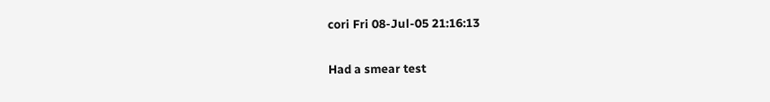cori Fri 08-Jul-05 21:16:13

Had a smear test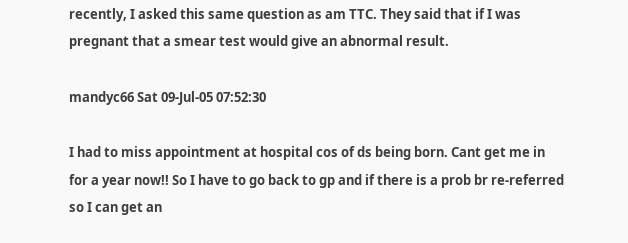recently, I asked this same question as am TTC. They said that if I was pregnant that a smear test would give an abnormal result.

mandyc66 Sat 09-Jul-05 07:52:30

I had to miss appointment at hospital cos of ds being born. Cant get me in for a year now!! So I have to go back to gp and if there is a prob br re-referred so I can get an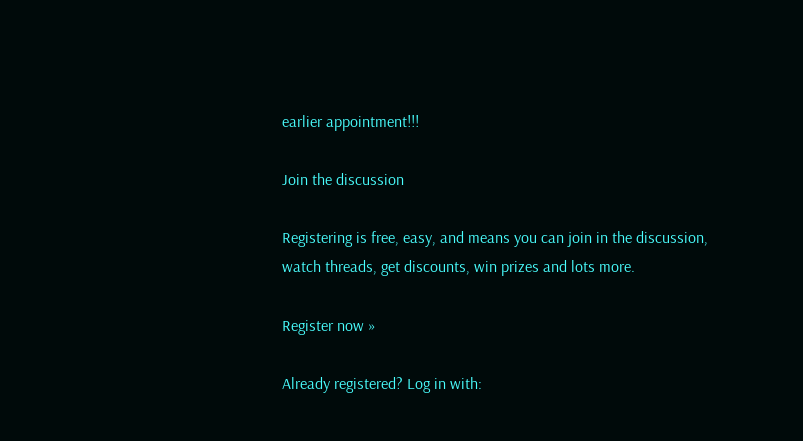earlier appointment!!!

Join the discussion

Registering is free, easy, and means you can join in the discussion, watch threads, get discounts, win prizes and lots more.

Register now »

Already registered? Log in with: